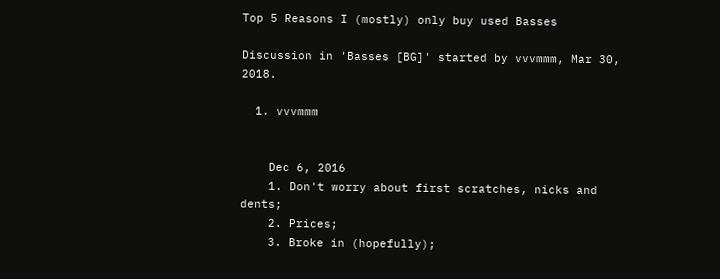Top 5 Reasons I (mostly) only buy used Basses

Discussion in 'Basses [BG]' started by vvvmmm, Mar 30, 2018.

  1. vvvmmm


    Dec 6, 2016
    1. Don't worry about first scratches, nicks and dents;
    2. Prices;
    3. Broke in (hopefully);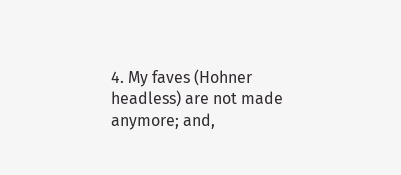4. My faves (Hohner headless) are not made anymore; and,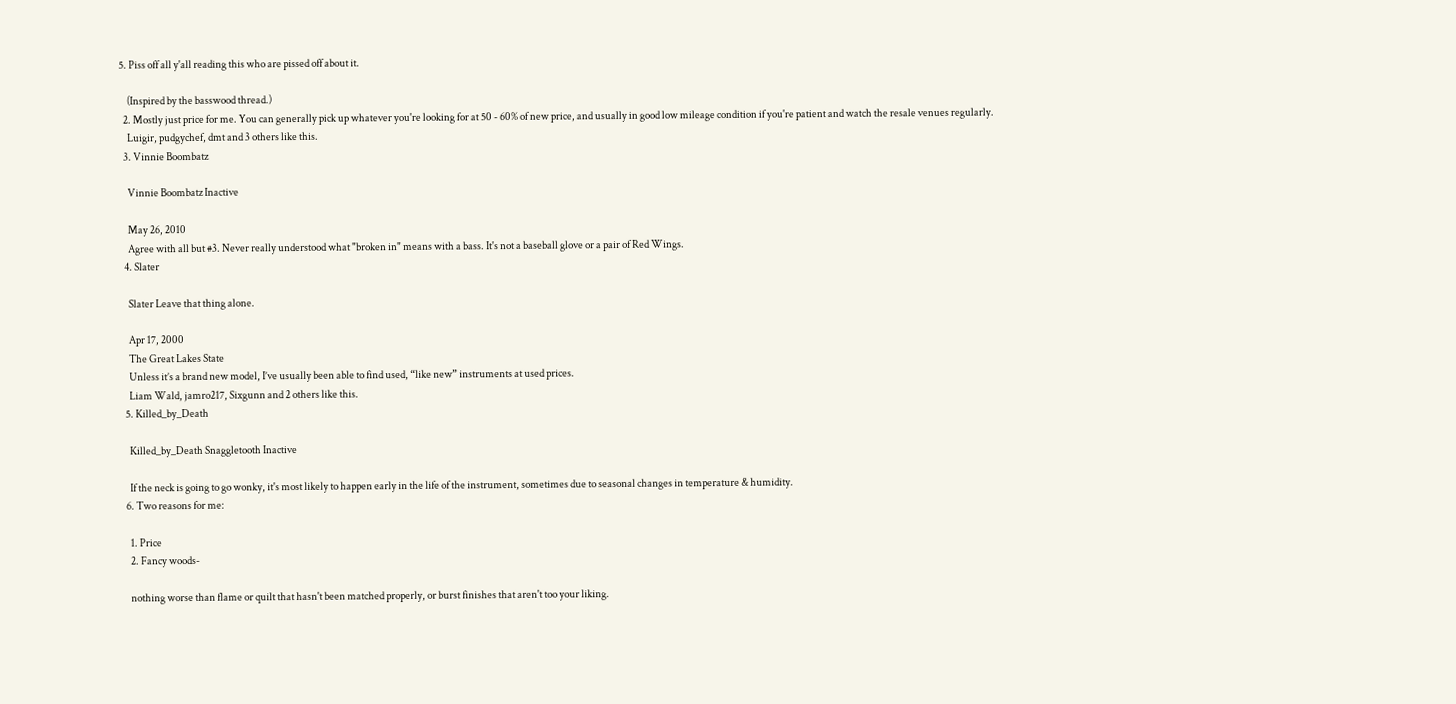5. Piss off all y'all reading this who are pissed off about it.

    (Inspired by the basswood thread.)
  2. Mostly just price for me. You can generally pick up whatever you're looking for at 50 - 60% of new price, and usually in good low mileage condition if you're patient and watch the resale venues regularly.
    Luigir, pudgychef, dmt and 3 others like this.
  3. Vinnie Boombatz

    Vinnie Boombatz Inactive

    May 26, 2010
    Agree with all but #3. Never really understood what "broken in" means with a bass. It's not a baseball glove or a pair of Red Wings.
  4. Slater

    Slater Leave that thing alone.

    Apr 17, 2000
    The Great Lakes State
    Unless it’s a brand new model, I’ve usually been able to find used, “like new” instruments at used prices.
    Liam Wald, jamro217, Sixgunn and 2 others like this.
  5. Killed_by_Death

    Killed_by_Death Snaggletooth Inactive

    If the neck is going to go wonky, it's most likely to happen early in the life of the instrument, sometimes due to seasonal changes in temperature & humidity.
  6. Two reasons for me:

    1. Price
    2. Fancy woods-

    nothing worse than flame or quilt that hasn't been matched properly, or burst finishes that aren't too your liking.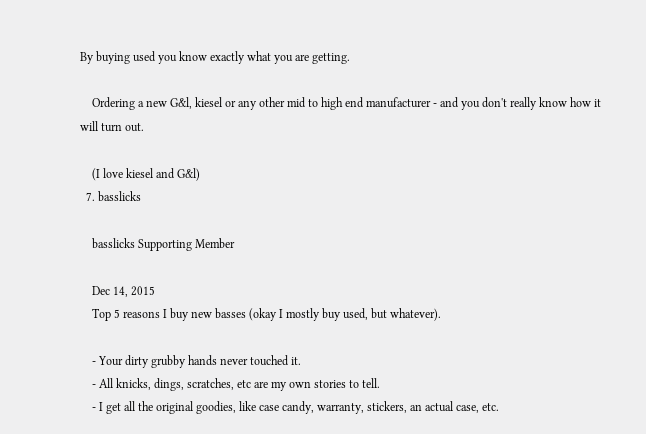By buying used you know exactly what you are getting.

    Ordering a new G&l, kiesel or any other mid to high end manufacturer - and you don't really know how it will turn out.

    (I love kiesel and G&l)
  7. basslicks

    basslicks Supporting Member

    Dec 14, 2015
    Top 5 reasons I buy new basses (okay I mostly buy used, but whatever).

    - Your dirty grubby hands never touched it.
    - All knicks, dings, scratches, etc are my own stories to tell.
    - I get all the original goodies, like case candy, warranty, stickers, an actual case, etc.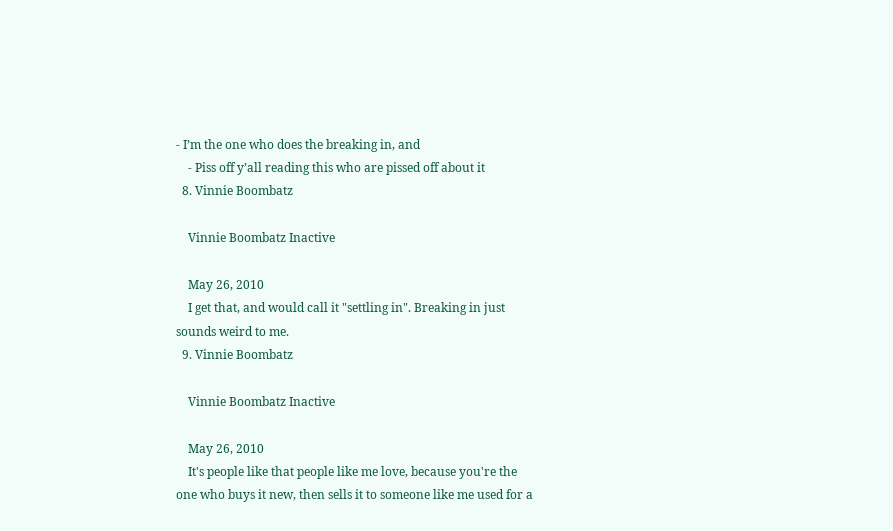- I’m the one who does the breaking in, and
    - Piss off y’all reading this who are pissed off about it
  8. Vinnie Boombatz

    Vinnie Boombatz Inactive

    May 26, 2010
    I get that, and would call it "settling in". Breaking in just sounds weird to me.
  9. Vinnie Boombatz

    Vinnie Boombatz Inactive

    May 26, 2010
    It's people like that people like me love, because you're the one who buys it new, then sells it to someone like me used for a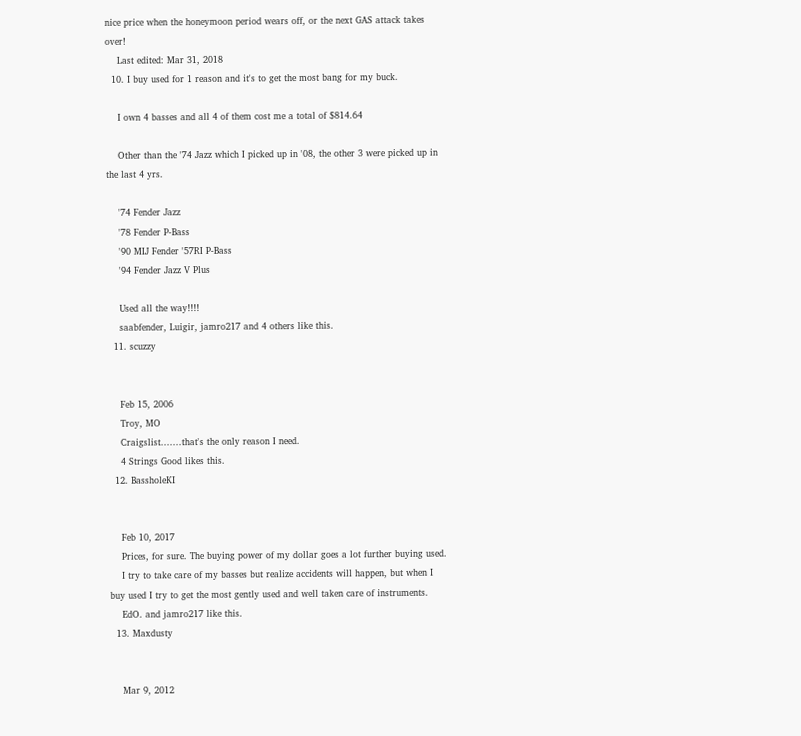nice price when the honeymoon period wears off, or the next GAS attack takes over!
    Last edited: Mar 31, 2018
  10. I buy used for 1 reason and it's to get the most bang for my buck.

    I own 4 basses and all 4 of them cost me a total of $814.64

    Other than the '74 Jazz which I picked up in '08, the other 3 were picked up in the last 4 yrs.

    '74 Fender Jazz
    '78 Fender P-Bass
    '90 MIJ Fender '57RI P-Bass
    '94 Fender Jazz V Plus

    Used all the way!!!!
    saabfender, Luigir, jamro217 and 4 others like this.
  11. scuzzy


    Feb 15, 2006
    Troy, MO
    Craigslist.......that's the only reason I need.
    4 Strings Good likes this.
  12. BassholeKI


    Feb 10, 2017
    Prices, for sure. The buying power of my dollar goes a lot further buying used.
    I try to take care of my basses but realize accidents will happen, but when I buy used I try to get the most gently used and well taken care of instruments.
    EdO. and jamro217 like this.
  13. Maxdusty


    Mar 9, 2012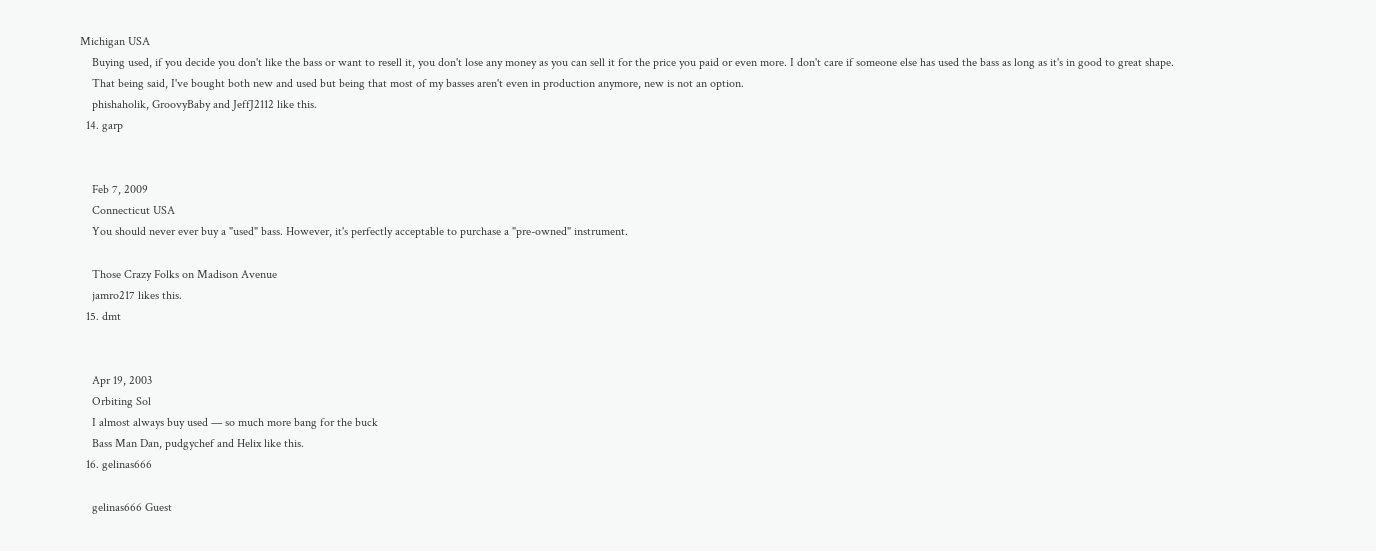Michigan USA
    Buying used, if you decide you don't like the bass or want to resell it, you don't lose any money as you can sell it for the price you paid or even more. I don't care if someone else has used the bass as long as it's in good to great shape.
    That being said, I've bought both new and used but being that most of my basses aren't even in production anymore, new is not an option.
    phishaholik, GroovyBaby and JeffJ2112 like this.
  14. garp


    Feb 7, 2009
    Connecticut USA
    You should never ever buy a "used" bass. However, it's perfectly acceptable to purchase a "pre-owned" instrument.

    Those Crazy Folks on Madison Avenue
    jamro217 likes this.
  15. dmt


    Apr 19, 2003
    Orbiting Sol
    I almost always buy used — so much more bang for the buck
    Bass Man Dan, pudgychef and Helix like this.
  16. gelinas666

    gelinas666 Guest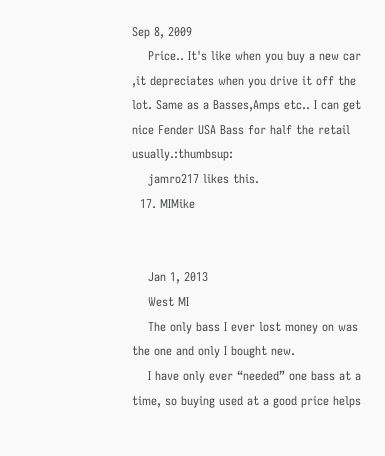Sep 8, 2009
    Price.. It's like when you buy a new car ,it depreciates when you drive it off the lot. Same as a Basses,Amps etc.. I can get nice Fender USA Bass for half the retail usually.:thumbsup:
    jamro217 likes this.
  17. MIMike


    Jan 1, 2013
    West MI
    The only bass I ever lost money on was the one and only I bought new.
    I have only ever “needed” one bass at a time, so buying used at a good price helps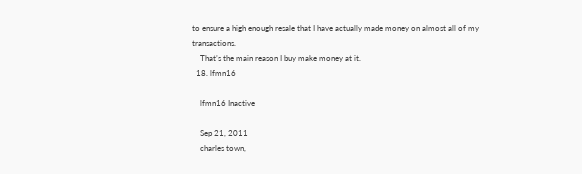to ensure a high enough resale that I have actually made money on almost all of my transactions.
    That’s the main reason I buy make money at it.
  18. lfmn16

    lfmn16 Inactive

    Sep 21, 2011
    charles town,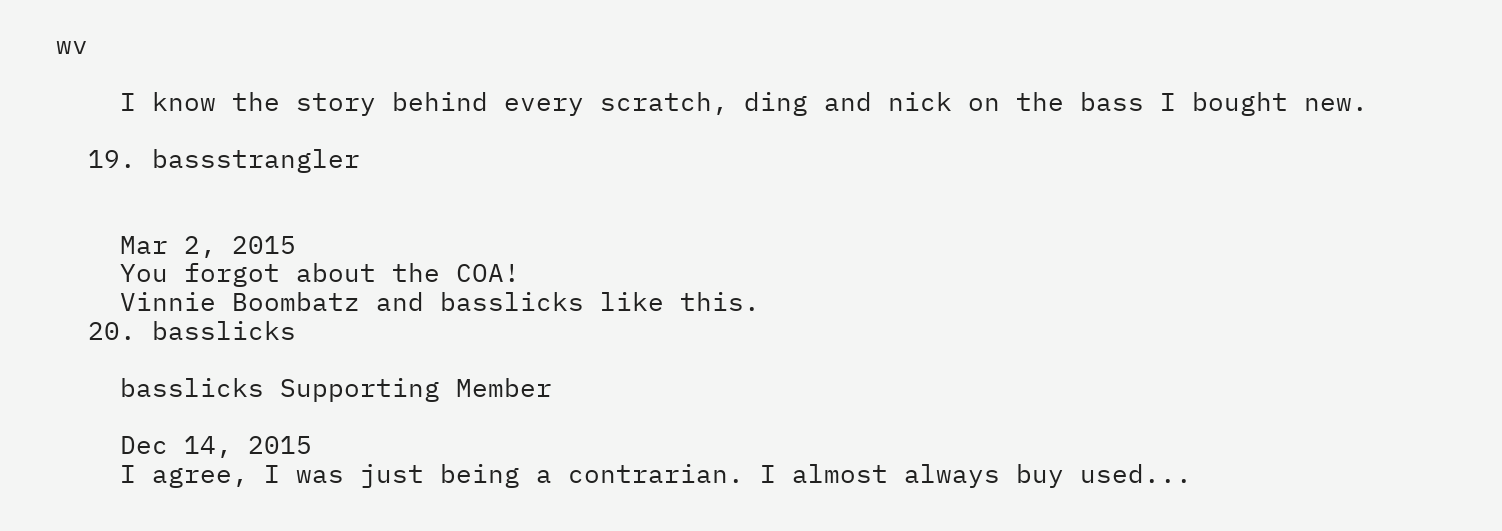wv

    I know the story behind every scratch, ding and nick on the bass I bought new.

  19. bassstrangler


    Mar 2, 2015
    You forgot about the COA!
    Vinnie Boombatz and basslicks like this.
  20. basslicks

    basslicks Supporting Member

    Dec 14, 2015
    I agree, I was just being a contrarian. I almost always buy used...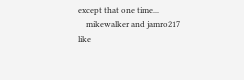except that one time...
    mikewalker and jamro217 like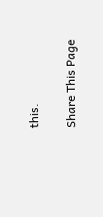this.

Share This Page